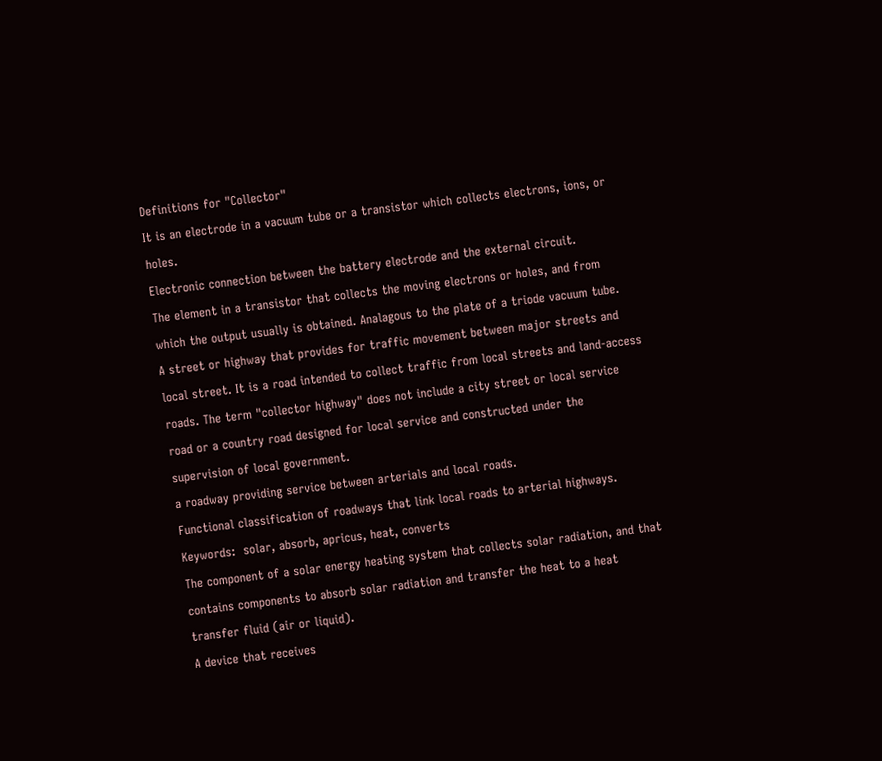Definitions for "Collector"
It is an electrode in a vacuum tube or a transistor which collects electrons, ions, or holes.
Electronic connection between the battery electrode and the external circuit.
The element in a transistor that collects the moving electrons or holes, and from which the output usually is obtained. Analagous to the plate of a triode vacuum tube.
A street or highway that provides for traffic movement between major streets and local street. It is a road intended to collect traffic from local streets and land-access roads. The term "collector highway" does not include a city street or local service road or a country road designed for local service and constructed under the supervision of local government.
a roadway providing service between arterials and local roads.
Functional classification of roadways that link local roads to arterial highways.
Keywords:  solar, absorb, apricus, heat, converts
The component of a solar energy heating system that collects solar radiation, and that contains components to absorb solar radiation and transfer the heat to a heat transfer fluid (air or liquid).
A device that receives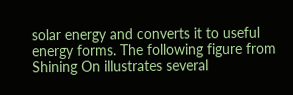solar energy and converts it to useful energy forms. The following figure from Shining On illustrates several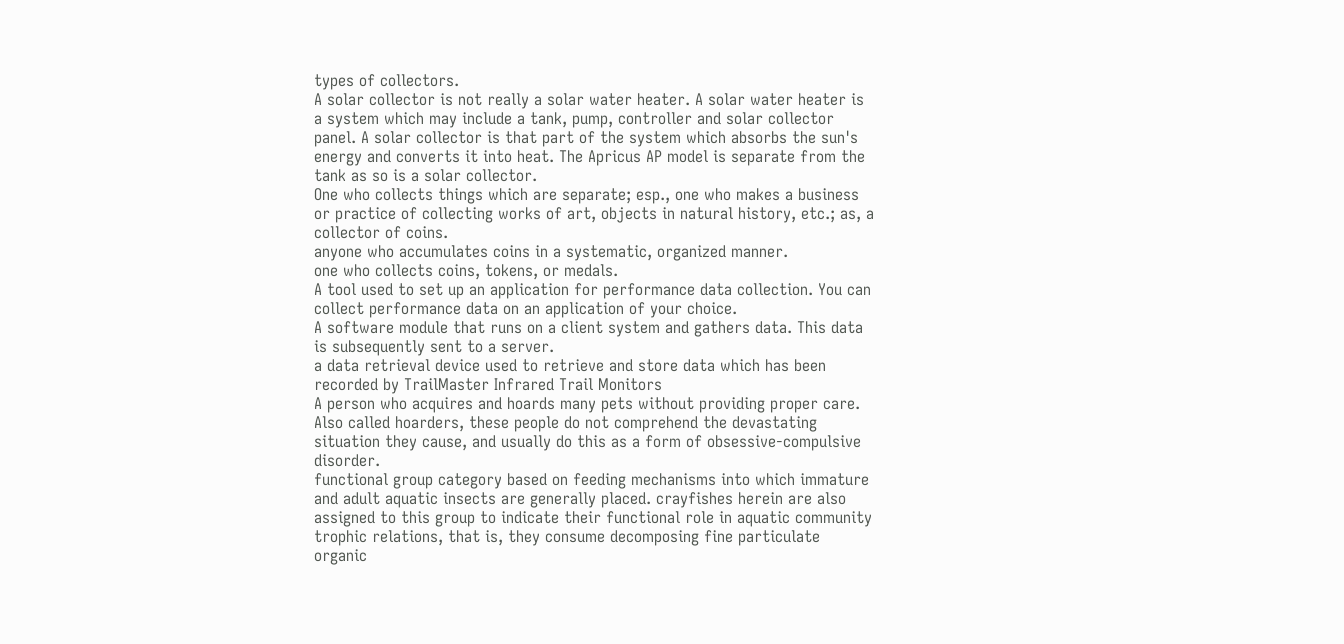types of collectors.
A solar collector is not really a solar water heater. A solar water heater is a system which may include a tank, pump, controller and solar collector panel. A solar collector is that part of the system which absorbs the sun's energy and converts it into heat. The Apricus AP model is separate from the tank as so is a solar collector.
One who collects things which are separate; esp., one who makes a business or practice of collecting works of art, objects in natural history, etc.; as, a collector of coins.
anyone who accumulates coins in a systematic, organized manner.
one who collects coins, tokens, or medals.
A tool used to set up an application for performance data collection. You can collect performance data on an application of your choice.
A software module that runs on a client system and gathers data. This data is subsequently sent to a server.
a data retrieval device used to retrieve and store data which has been recorded by TrailMaster Infrared Trail Monitors
A person who acquires and hoards many pets without providing proper care. Also called hoarders, these people do not comprehend the devastating situation they cause, and usually do this as a form of obsessive-compulsive disorder.
functional group category based on feeding mechanisms into which immature and adult aquatic insects are generally placed. crayfishes herein are also assigned to this group to indicate their functional role in aquatic community trophic relations, that is, they consume decomposing fine particulate organic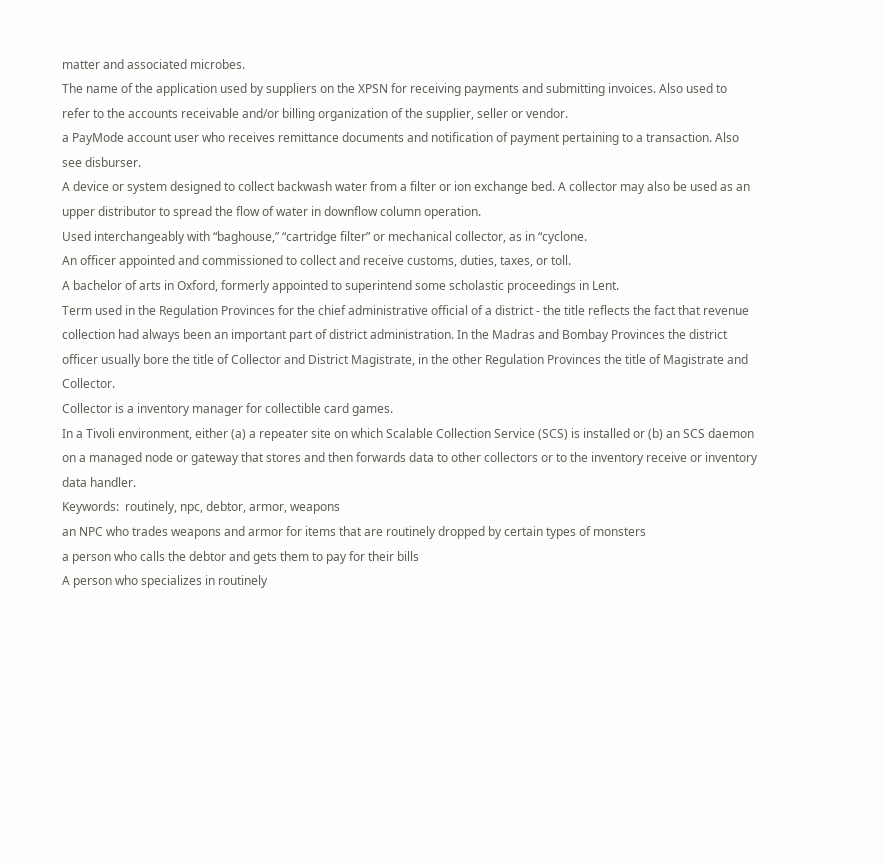matter and associated microbes.
The name of the application used by suppliers on the XPSN for receiving payments and submitting invoices. Also used to refer to the accounts receivable and/or billing organization of the supplier, seller or vendor.
a PayMode account user who receives remittance documents and notification of payment pertaining to a transaction. Also see disburser.
A device or system designed to collect backwash water from a filter or ion exchange bed. A collector may also be used as an upper distributor to spread the flow of water in downflow column operation.
Used interchangeably with “baghouse,” “cartridge filter” or mechanical collector, as in “cyclone.
An officer appointed and commissioned to collect and receive customs, duties, taxes, or toll.
A bachelor of arts in Oxford, formerly appointed to superintend some scholastic proceedings in Lent.
Term used in the Regulation Provinces for the chief administrative official of a district - the title reflects the fact that revenue collection had always been an important part of district administration. In the Madras and Bombay Provinces the district officer usually bore the title of Collector and District Magistrate, in the other Regulation Provinces the title of Magistrate and Collector.
Collector is a inventory manager for collectible card games.
In a Tivoli environment, either (a) a repeater site on which Scalable Collection Service (SCS) is installed or (b) an SCS daemon on a managed node or gateway that stores and then forwards data to other collectors or to the inventory receive or inventory data handler.
Keywords:  routinely, npc, debtor, armor, weapons
an NPC who trades weapons and armor for items that are routinely dropped by certain types of monsters
a person who calls the debtor and gets them to pay for their bills
A person who specializes in routinely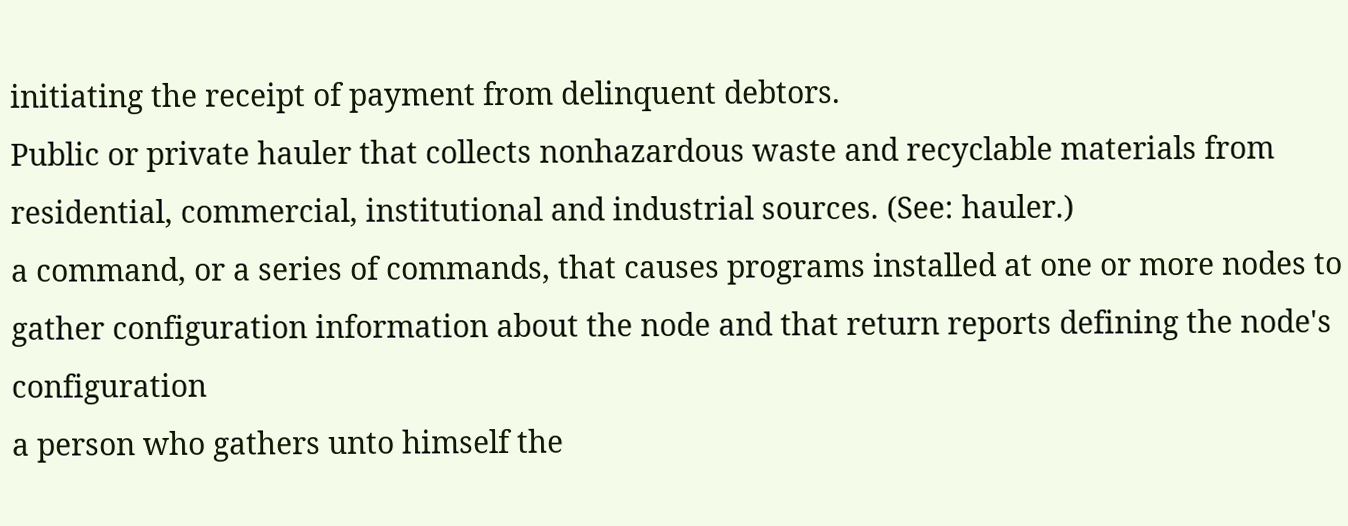initiating the receipt of payment from delinquent debtors.
Public or private hauler that collects nonhazardous waste and recyclable materials from residential, commercial, institutional and industrial sources. (See: hauler.)
a command, or a series of commands, that causes programs installed at one or more nodes to gather configuration information about the node and that return reports defining the node's configuration
a person who gathers unto himself the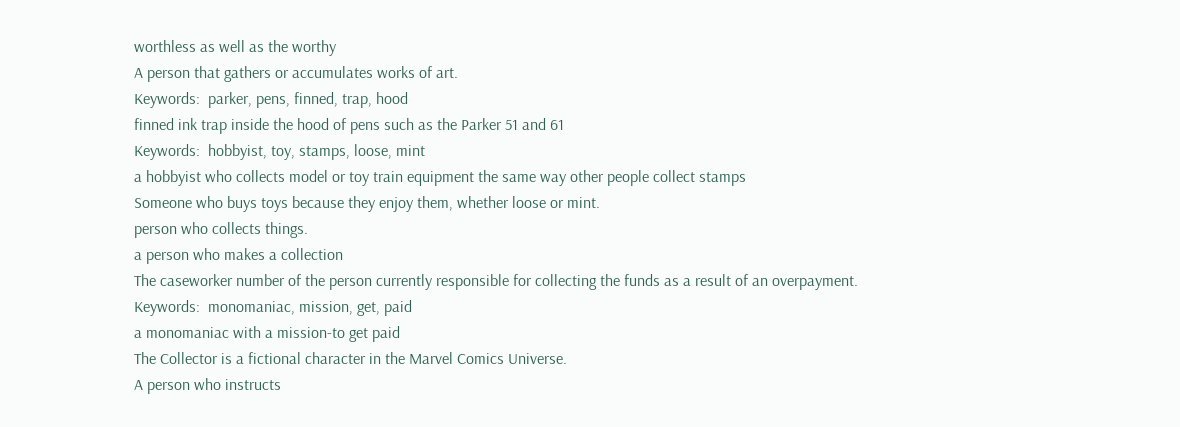worthless as well as the worthy
A person that gathers or accumulates works of art.
Keywords:  parker, pens, finned, trap, hood
finned ink trap inside the hood of pens such as the Parker 51 and 61
Keywords:  hobbyist, toy, stamps, loose, mint
a hobbyist who collects model or toy train equipment the same way other people collect stamps
Someone who buys toys because they enjoy them, whether loose or mint.
person who collects things.
a person who makes a collection
The caseworker number of the person currently responsible for collecting the funds as a result of an overpayment.
Keywords:  monomaniac, mission, get, paid
a monomaniac with a mission-to get paid
The Collector is a fictional character in the Marvel Comics Universe.
A person who instructs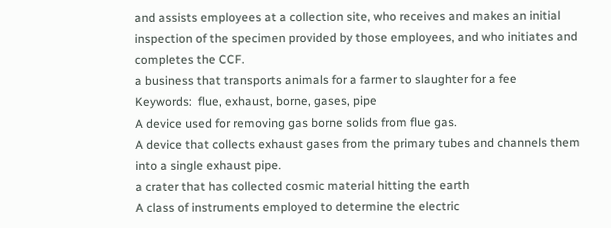and assists employees at a collection site, who receives and makes an initial inspection of the specimen provided by those employees, and who initiates and completes the CCF.
a business that transports animals for a farmer to slaughter for a fee
Keywords:  flue, exhaust, borne, gases, pipe
A device used for removing gas borne solids from flue gas.
A device that collects exhaust gases from the primary tubes and channels them into a single exhaust pipe.
a crater that has collected cosmic material hitting the earth
A class of instruments employed to determine the electric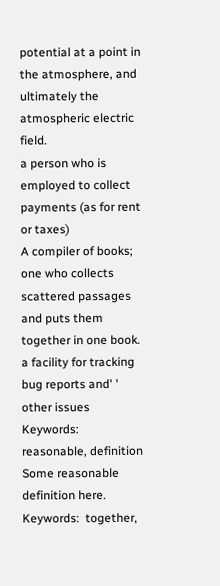potential at a point in the atmosphere, and ultimately the atmospheric electric field.
a person who is employed to collect payments (as for rent or taxes)
A compiler of books; one who collects scattered passages and puts them together in one book.
a facility for tracking bug reports and' ' other issues
Keywords:  reasonable, definition
Some reasonable definition here.
Keywords:  together,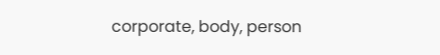corporate, body, person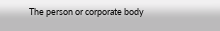The person or corporate body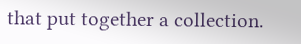that put together a collection.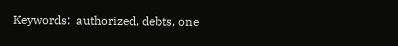Keywords:  authorized, debts, one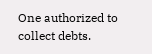One authorized to collect debts.